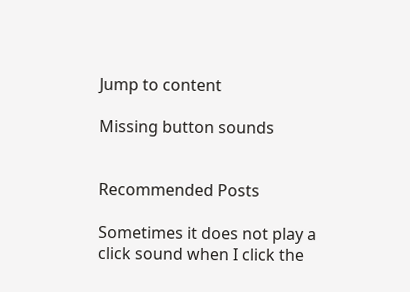Jump to content

Missing button sounds


Recommended Posts

Sometimes it does not play a click sound when I click the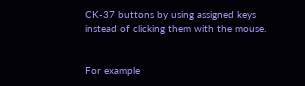CK-37 buttons by using assigned keys instead of clicking them with the mouse.


For example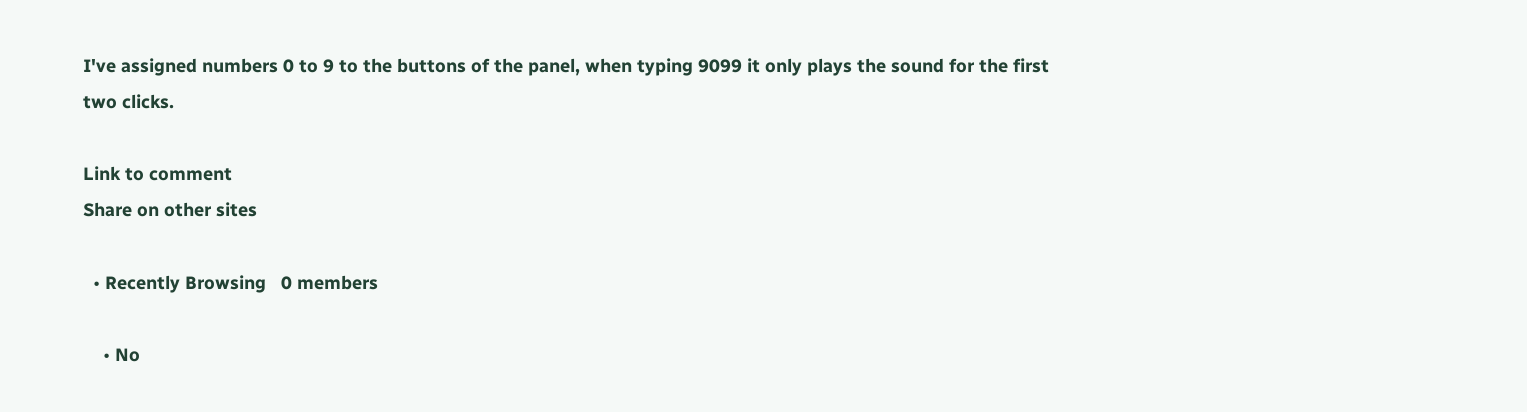I've assigned numbers 0 to 9 to the buttons of the panel, when typing 9099 it only plays the sound for the first two clicks.

Link to comment
Share on other sites

  • Recently Browsing   0 members

    • No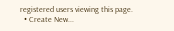registered users viewing this page.
  • Create New...